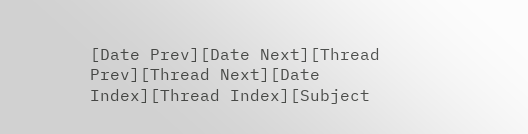[Date Prev][Date Next][Thread Prev][Thread Next][Date Index][Thread Index][Subject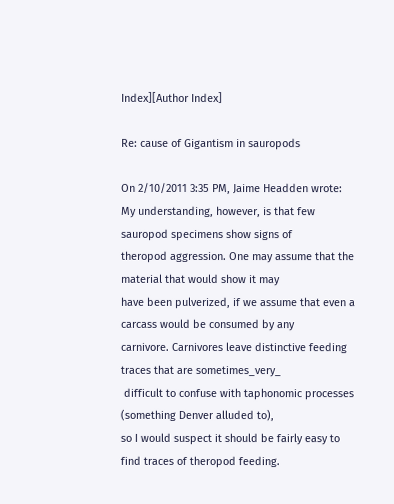Index][Author Index]

Re: cause of Gigantism in sauropods

On 2/10/2011 3:35 PM, Jaime Headden wrote:
My understanding, however, is that few sauropod specimens show signs of
theropod aggression. One may assume that the material that would show it may
have been pulverized, if we assume that even a carcass would be consumed by any
carnivore. Carnivores leave distinctive feeding traces that are sometimes_very_
 difficult to confuse with taphonomic processes (something Denver alluded to),
so I would suspect it should be fairly easy to find traces of theropod feeding.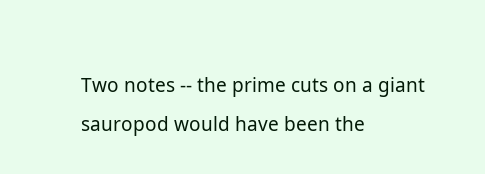Two notes -- the prime cuts on a giant sauropod would have been the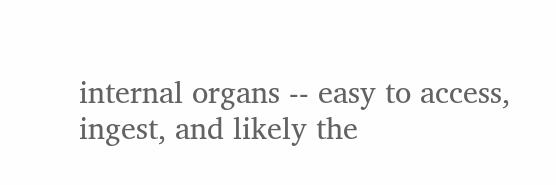internal organs -- easy to access, ingest, and likely the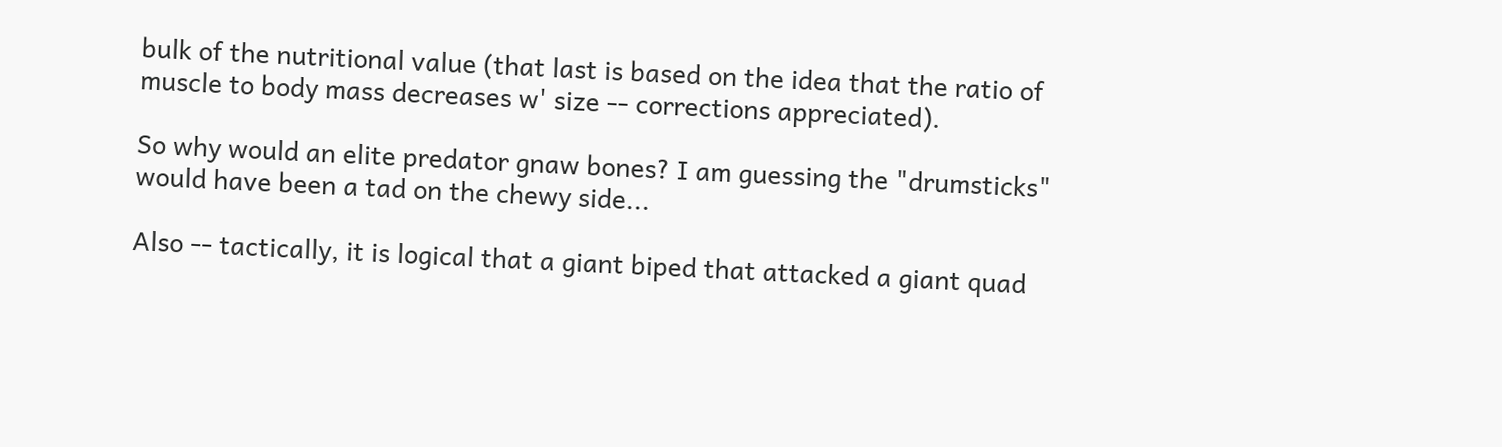bulk of the nutritional value (that last is based on the idea that the ratio of muscle to body mass decreases w' size -- corrections appreciated).

So why would an elite predator gnaw bones? I am guessing the "drumsticks" would have been a tad on the chewy side...

Also -- tactically, it is logical that a giant biped that attacked a giant quad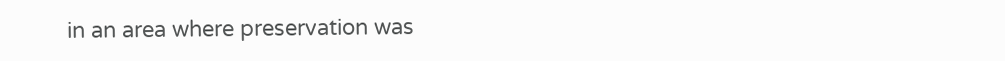in an area where preservation was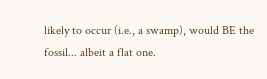likely to occur (i.e., a swamp), would BE the fossil... albeit a flat one.